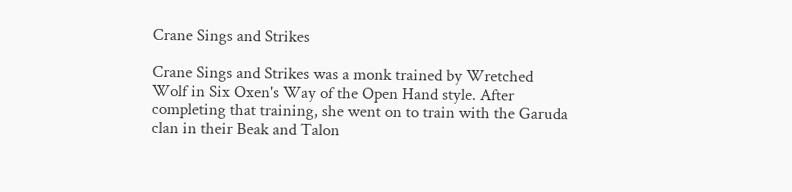Crane Sings and Strikes

Crane Sings and Strikes was a monk trained by Wretched Wolf in Six Oxen's Way of the Open Hand style. After completing that training, she went on to train with the Garuda clan in their Beak and Talon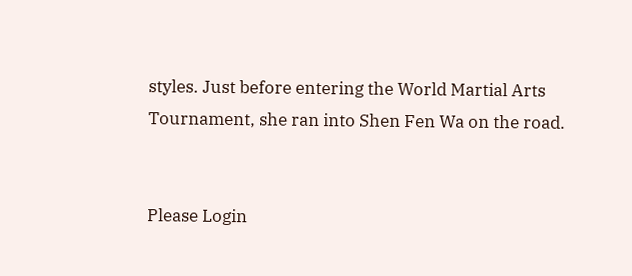styles. Just before entering the World Martial Arts Tournament, she ran into Shen Fen Wa on the road.


Please Login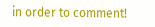in order to comment!